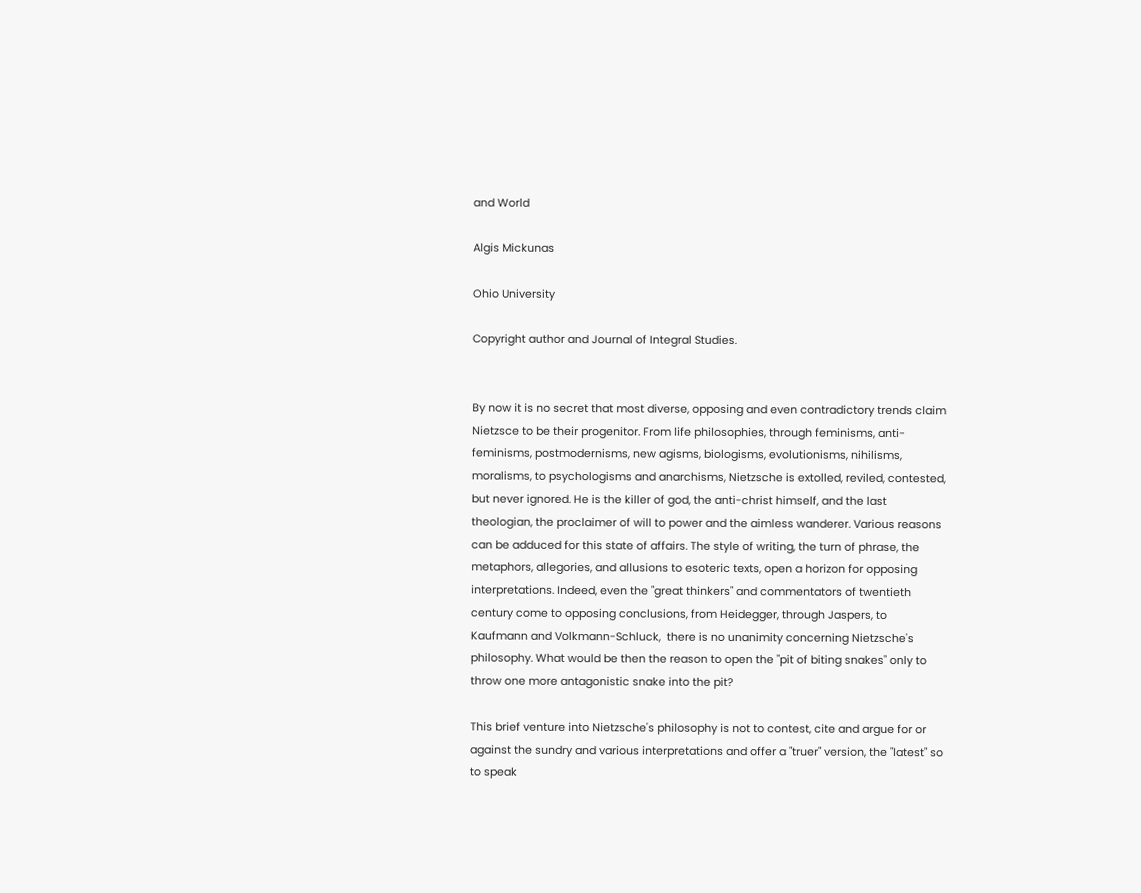and World

Algis Mickunas

Ohio University

Copyright author and Journal of Integral Studies.


By now it is no secret that most diverse, opposing and even contradictory trends claim Nietzsce to be their progenitor. From life philosophies, through feminisms, anti-feminisms, postmodernisms, new agisms, biologisms, evolutionisms, nihilisms, moralisms, to psychologisms and anarchisms, Nietzsche is extolled, reviled, contested, but never ignored. He is the killer of god, the anti-christ himself, and the last theologian, the proclaimer of will to power and the aimless wanderer. Various reasons can be adduced for this state of affairs. The style of writing, the turn of phrase, the metaphors, allegories, and allusions to esoteric texts, open a horizon for opposing interpretations. Indeed, even the "great thinkers" and commentators of twentieth century come to opposing conclusions, from Heidegger, through Jaspers, to Kaufmann and Volkmann-Schluck,  there is no unanimity concerning Nietzsche's philosophy. What would be then the reason to open the "pit of biting snakes" only to throw one more antagonistic snake into the pit?

This brief venture into Nietzsche's philosophy is not to contest, cite and argue for or against the sundry and various interpretations and offer a "truer" version, the "latest" so to speak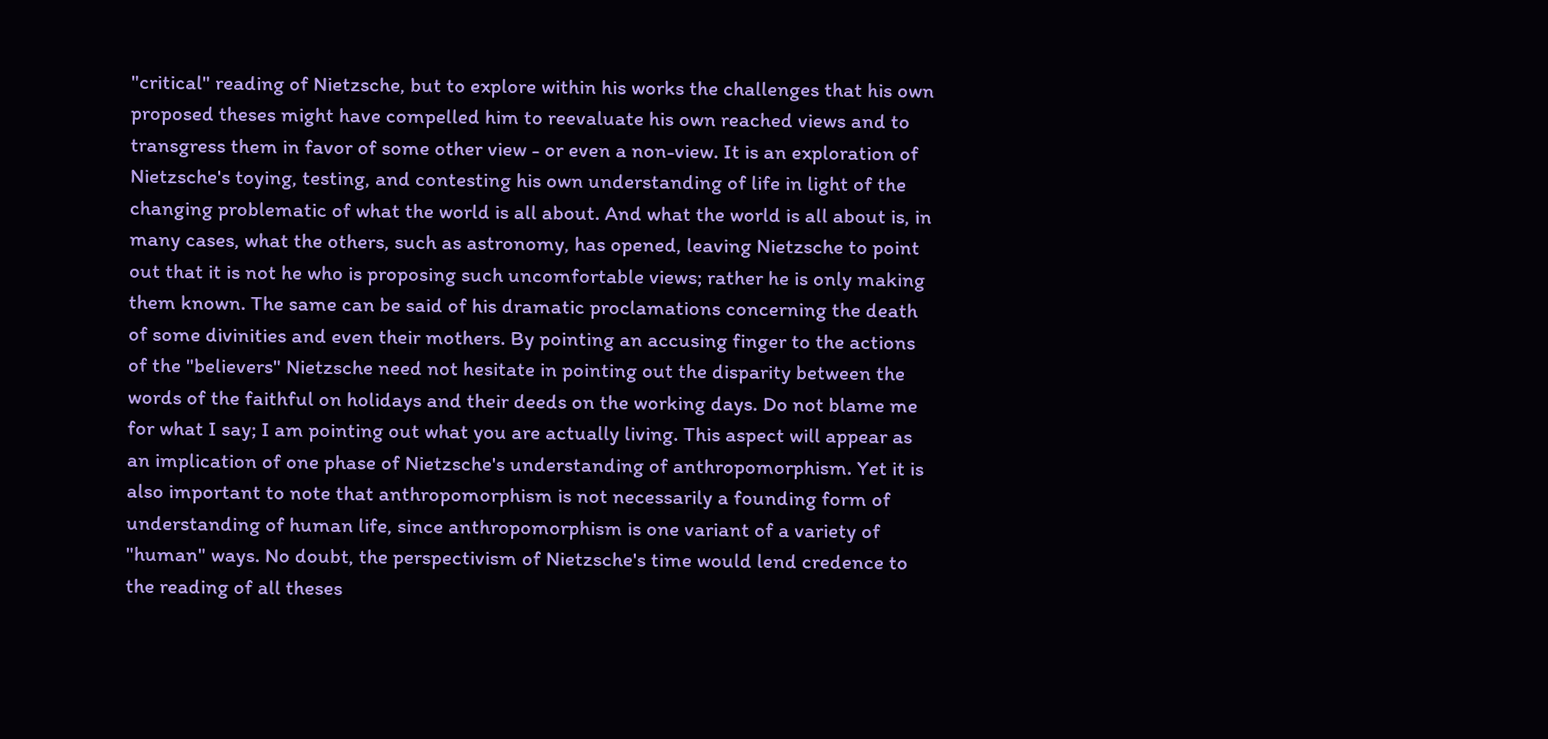"critical" reading of Nietzsche, but to explore within his works the challenges that his own proposed theses might have compelled him to reevaluate his own reached views and to transgress them in favor of some other view - or even a non-view. It is an exploration of Nietzsche's toying, testing, and contesting his own understanding of life in light of the changing problematic of what the world is all about. And what the world is all about is, in many cases, what the others, such as astronomy, has opened, leaving Nietzsche to point out that it is not he who is proposing such uncomfortable views; rather he is only making them known. The same can be said of his dramatic proclamations concerning the death of some divinities and even their mothers. By pointing an accusing finger to the actions of the "believers" Nietzsche need not hesitate in pointing out the disparity between the words of the faithful on holidays and their deeds on the working days. Do not blame me for what I say; I am pointing out what you are actually living. This aspect will appear as an implication of one phase of Nietzsche's understanding of anthropomorphism. Yet it is also important to note that anthropomorphism is not necessarily a founding form of understanding of human life, since anthropomorphism is one variant of a variety of "human" ways. No doubt, the perspectivism of Nietzsche's time would lend credence to the reading of all theses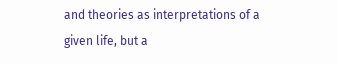and theories as interpretations of a given life, but a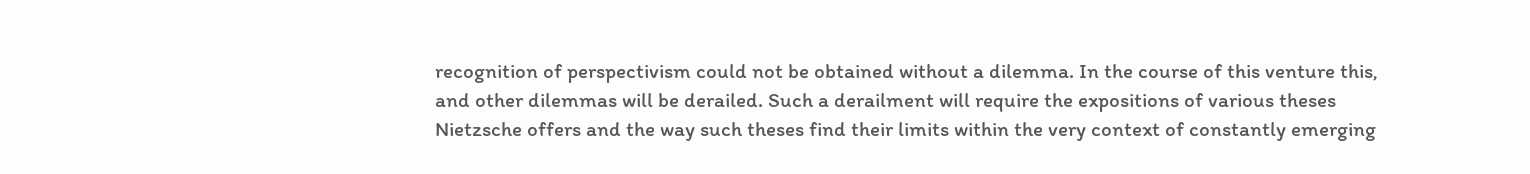recognition of perspectivism could not be obtained without a dilemma. In the course of this venture this, and other dilemmas will be derailed. Such a derailment will require the expositions of various theses Nietzsche offers and the way such theses find their limits within the very context of constantly emerging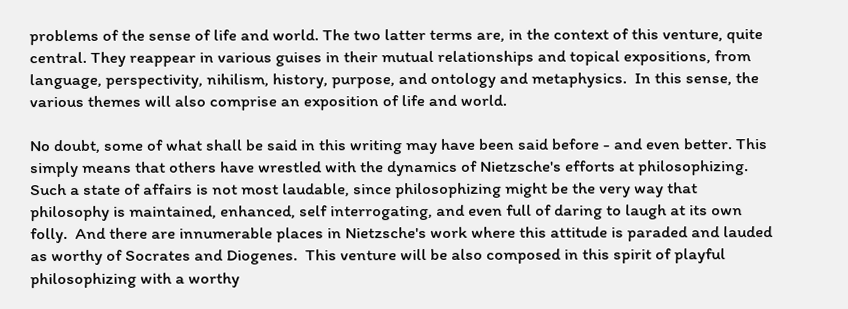problems of the sense of life and world. The two latter terms are, in the context of this venture, quite central. They reappear in various guises in their mutual relationships and topical expositions, from language, perspectivity, nihilism, history, purpose, and ontology and metaphysics.  In this sense, the various themes will also comprise an exposition of life and world.

No doubt, some of what shall be said in this writing may have been said before - and even better. This simply means that others have wrestled with the dynamics of Nietzsche's efforts at philosophizing. Such a state of affairs is not most laudable, since philosophizing might be the very way that philosophy is maintained, enhanced, self interrogating, and even full of daring to laugh at its own folly.  And there are innumerable places in Nietzsche's work where this attitude is paraded and lauded as worthy of Socrates and Diogenes.  This venture will be also composed in this spirit of playful philosophizing with a worthy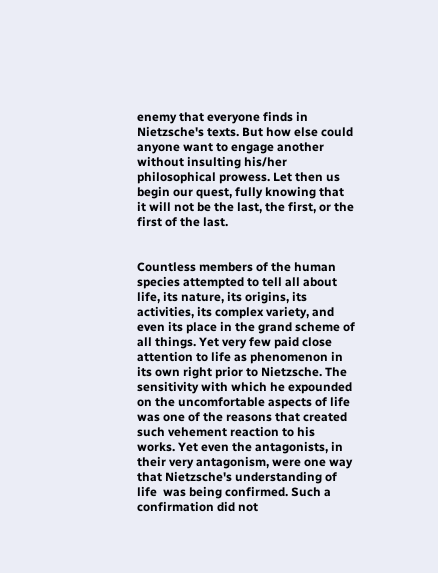enemy that everyone finds in Nietzsche's texts. But how else could anyone want to engage another without insulting his/her philosophical prowess. Let then us begin our quest, fully knowing that it will not be the last, the first, or the first of the last.


Countless members of the human species attempted to tell all about life, its nature, its origins, its activities, its complex variety, and even its place in the grand scheme of all things. Yet very few paid close attention to life as phenomenon in its own right prior to Nietzsche. The sensitivity with which he expounded on the uncomfortable aspects of life was one of the reasons that created such vehement reaction to his works. Yet even the antagonists, in their very antagonism, were one way that Nietzsche's understanding of life  was being confirmed. Such a confirmation did not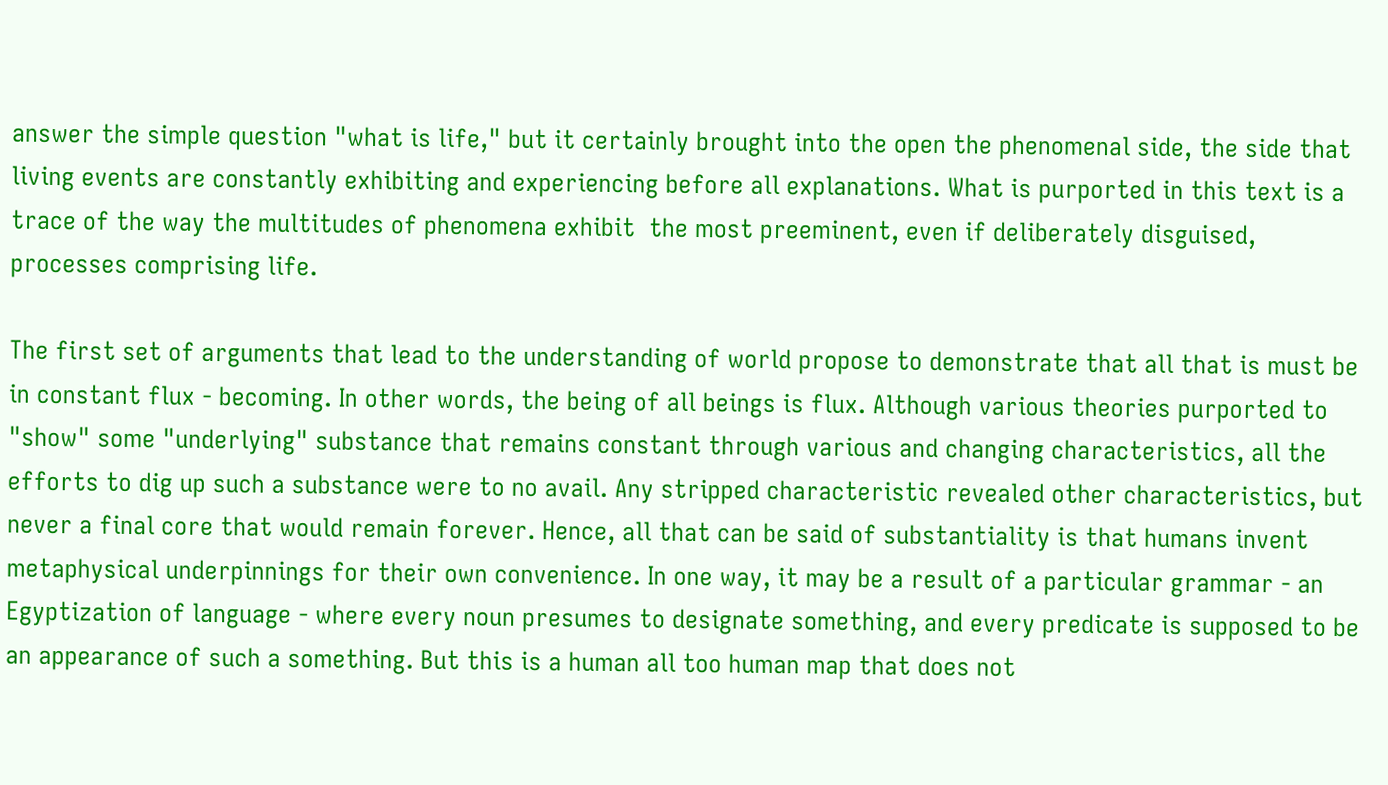answer the simple question "what is life," but it certainly brought into the open the phenomenal side, the side that living events are constantly exhibiting and experiencing before all explanations. What is purported in this text is a trace of the way the multitudes of phenomena exhibit  the most preeminent, even if deliberately disguised, processes comprising life.

The first set of arguments that lead to the understanding of world propose to demonstrate that all that is must be in constant flux - becoming. In other words, the being of all beings is flux. Although various theories purported to "show" some "underlying" substance that remains constant through various and changing characteristics, all the efforts to dig up such a substance were to no avail. Any stripped characteristic revealed other characteristics, but never a final core that would remain forever. Hence, all that can be said of substantiality is that humans invent metaphysical underpinnings for their own convenience. In one way, it may be a result of a particular grammar - an Egyptization of language - where every noun presumes to designate something, and every predicate is supposed to be an appearance of such a something. But this is a human all too human map that does not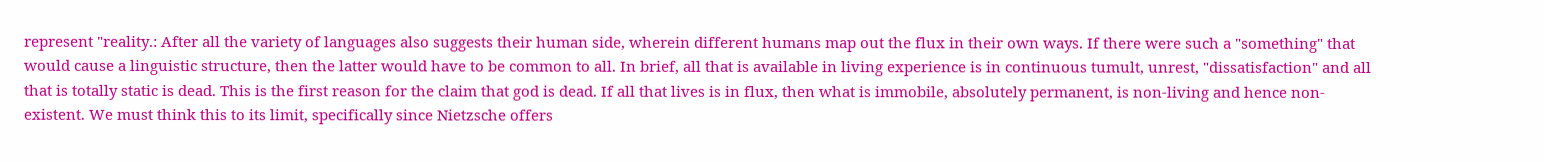represent "reality.: After all the variety of languages also suggests their human side, wherein different humans map out the flux in their own ways. If there were such a "something" that would cause a linguistic structure, then the latter would have to be common to all. In brief, all that is available in living experience is in continuous tumult, unrest, "dissatisfaction" and all that is totally static is dead. This is the first reason for the claim that god is dead. If all that lives is in flux, then what is immobile, absolutely permanent, is non-living and hence non-existent. We must think this to its limit, specifically since Nietzsche offers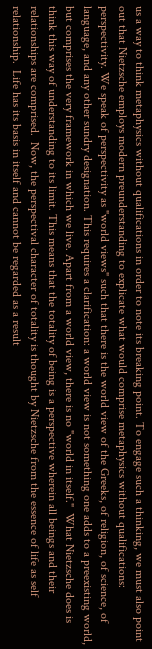us a way to think metaphysics without qualifications in order to note its breaking point. To engage such a thinking, we must also point out that Nietzsche employs modern preunderstanding to explicate what would comprise metaphysics without qualifications: perspectivity. We speak of perspectivity as "world views" such that there is the world view of the Greeks, of religion, of science, of language, and any other sundry designation. This requires a clarification: a world view is not something one adds to a preexisting world, but comprises the very framework in which we live. Apart from a world view, there is no "world in itself."  What Nietzsche does is think this way of understanding to its limit. This means that the totality of being is a perspective wherein all beings and their relationships are comprised.  Now, the perspectival character of totality is thought by Nietzsche from the essence of life as self relationship.  Life has its basis in itself and cannot be regarded as a result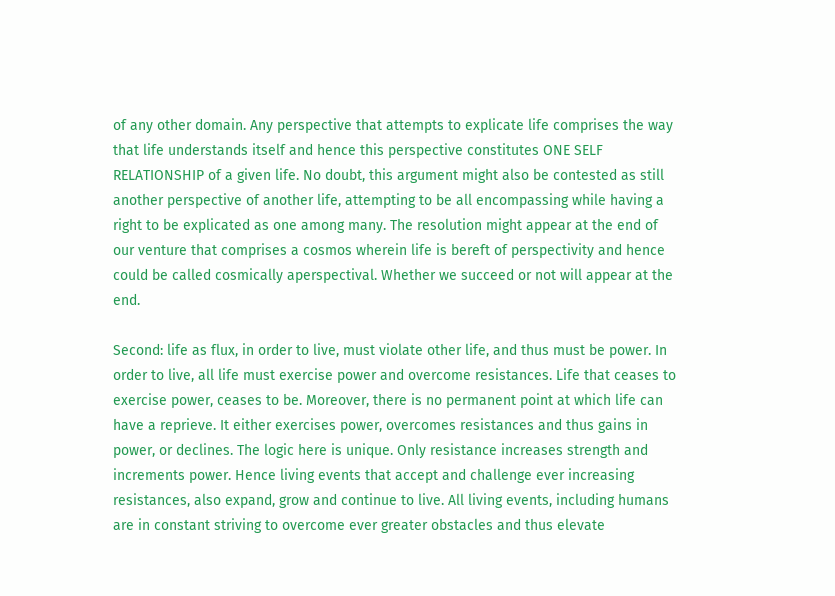of any other domain. Any perspective that attempts to explicate life comprises the way that life understands itself and hence this perspective constitutes ONE SELF RELATIONSHIP of a given life. No doubt, this argument might also be contested as still another perspective of another life, attempting to be all encompassing while having a right to be explicated as one among many. The resolution might appear at the end of our venture that comprises a cosmos wherein life is bereft of perspectivity and hence could be called cosmically aperspectival. Whether we succeed or not will appear at the end.

Second: life as flux, in order to live, must violate other life, and thus must be power. In order to live, all life must exercise power and overcome resistances. Life that ceases to exercise power, ceases to be. Moreover, there is no permanent point at which life can have a reprieve. It either exercises power, overcomes resistances and thus gains in power, or declines. The logic here is unique. Only resistance increases strength and increments power. Hence living events that accept and challenge ever increasing resistances, also expand, grow and continue to live. All living events, including humans are in constant striving to overcome ever greater obstacles and thus elevate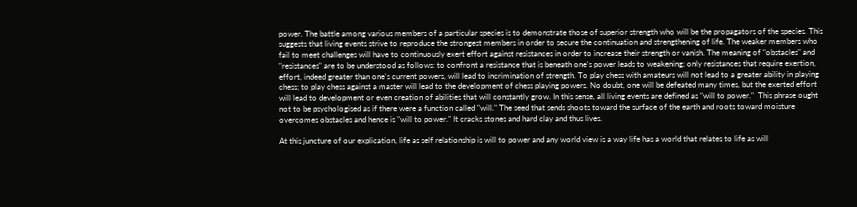power. The battle among various members of a particular species is to demonstrate those of superior strength who will be the propagators of the species. This suggests that living events strive to reproduce the strongest members in order to secure the continuation and strengthening of life. The weaker members who fail to meet challenges will have to continuously exert effort against resistances in order to increase their strength or vanish. The meaning of "obstacles" and "resistances" are to be understood as follows: to confront a resistance that is beneath one's power leads to weakening; only resistances that require exertion, effort, indeed greater than one's current powers, will lead to incrimination of strength. To play chess with amateurs will not lead to a greater ability in playing chess; to play chess against a master will lead to the development of chess playing powers. No doubt, one will be defeated many times, but the exerted effort will lead to development or even creation of abilities that will constantly grow. In this sense, all living events are defined as "will to power."  This phrase ought not to be psychologised as if there were a function called "will." The seed that sends shoots toward the surface of the earth and roots toward moisture overcomes obstacles and hence is "will to power." It cracks stones and hard clay and thus lives.

At this juncture of our explication, life as self relationship is will to power and any world view is a way life has a world that relates to life as will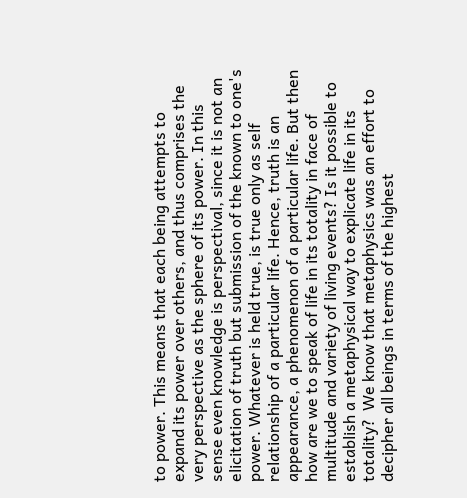to power. This means that each being attempts to expand its power over others, and thus comprises the very perspective as the sphere of its power. In this sense even knowledge is perspectival, since it is not an elicitation of truth but submission of the known to one's power. Whatever is held true, is true only as self relationship of a particular life. Hence, truth is an appearance, a phenomenon of a particular life. But then how are we to speak of life in its totality in face of multitude and variety of living events? Is it possible to establish a metaphysical way to explicate life in its totality?  We know that metaphysics was an effort to decipher all beings in terms of the highest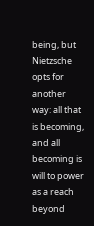being, but Nietzsche opts for another way: all that is becoming, and all becoming is will to power as a reach beyond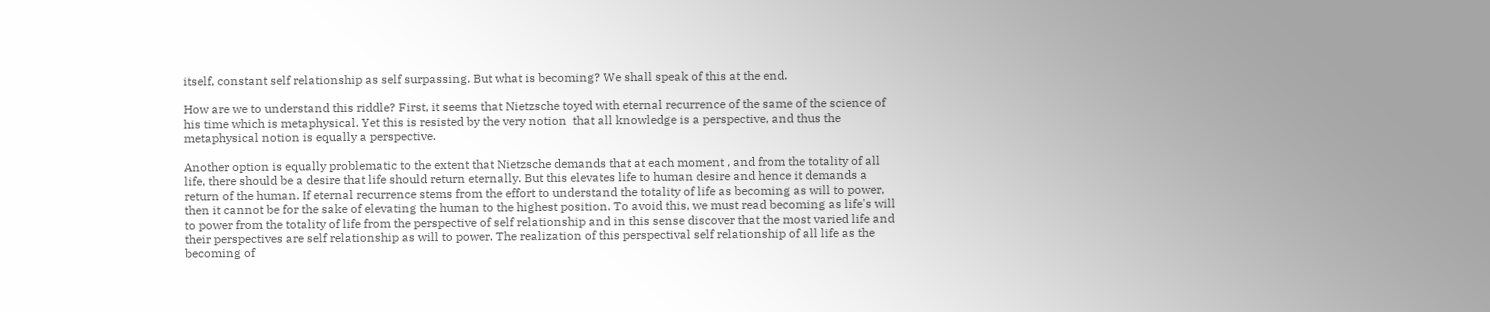itself, constant self relationship as self surpassing. But what is becoming? We shall speak of this at the end.

How are we to understand this riddle? First, it seems that Nietzsche toyed with eternal recurrence of the same of the science of his time which is metaphysical. Yet this is resisted by the very notion  that all knowledge is a perspective, and thus the metaphysical notion is equally a perspective.

Another option is equally problematic to the extent that Nietzsche demands that at each moment , and from the totality of all life, there should be a desire that life should return eternally. But this elevates life to human desire and hence it demands a return of the human. If eternal recurrence stems from the effort to understand the totality of life as becoming as will to power, then it cannot be for the sake of elevating the human to the highest position. To avoid this, we must read becoming as life's will to power from the totality of life from the perspective of self relationship and in this sense discover that the most varied life and their perspectives are self relationship as will to power. The realization of this perspectival self relationship of all life as the becoming of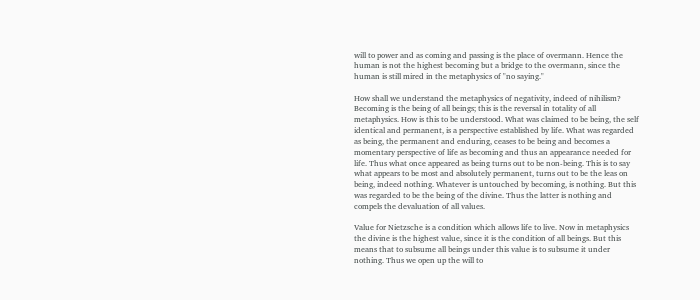will to power and as coming and passing is the place of overmann. Hence the human is not the highest becoming but a bridge to the overmann, since the human is still mired in the metaphysics of "no saying."

How shall we understand the metaphysics of negativity, indeed of nihilism? Becoming is the being of all beings; this is the reversal in totality of all metaphysics. How is this to be understood. What was claimed to be being, the self identical and permanent, is a perspective established by life. What was regarded as being, the permanent and enduring, ceases to be being and becomes a momentary perspective of life as becoming and thus an appearance needed for life. Thus what once appeared as being turns out to be non-being. This is to say what appears to be most and absolutely permanent, turns out to be the leas on being, indeed nothing. Whatever is untouched by becoming, is nothing. But this was regarded to be the being of the divine. Thus the latter is nothing and compels the devaluation of all values.

Value for Nietzsche is a condition which allows life to live. Now in metaphysics the divine is the highest value, since it is the condition of all beings. But this means that to subsume all beings under this value is to subsume it under nothing. Thus we open up the will to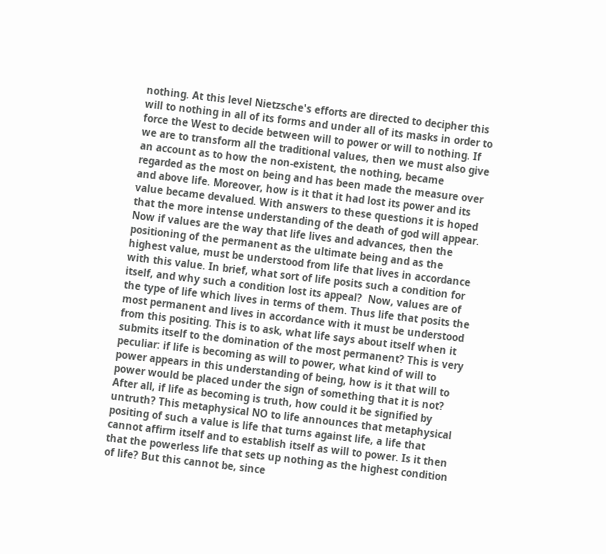nothing. At this level Nietzsche's efforts are directed to decipher this will to nothing in all of its forms and under all of its masks in order to force the West to decide between will to power or will to nothing. If we are to transform all the traditional values, then we must also give an account as to how the non-existent, the nothing, became regarded as the most on being and has been made the measure over and above life. Moreover, how is it that it had lost its power and its value became devalued. With answers to these questions it is hoped that the more intense understanding of the death of god will appear.  Now if values are the way that life lives and advances, then the positioning of the permanent as the ultimate being and as the highest value, must be understood from life that lives in accordance with this value. In brief, what sort of life posits such a condition for itself, and why such a condition lost its appeal?  Now, values are of the type of life which lives in terms of them. Thus life that posits the most permanent and lives in accordance with it must be understood from this positing. This is to ask, what life says about itself when it submits itself to the domination of the most permanent? This is very peculiar: if life is becoming as will to power, what kind of will to power appears in this understanding of being, how is it that will to power would be placed under the sign of something that it is not? After all, if life as becoming is truth, how could it be signified by untruth? This metaphysical NO to life announces that metaphysical positing of such a value is life that turns against life, a life that cannot affirm itself and to establish itself as will to power. Is it then that the powerless life that sets up nothing as the highest condition of life? But this cannot be, since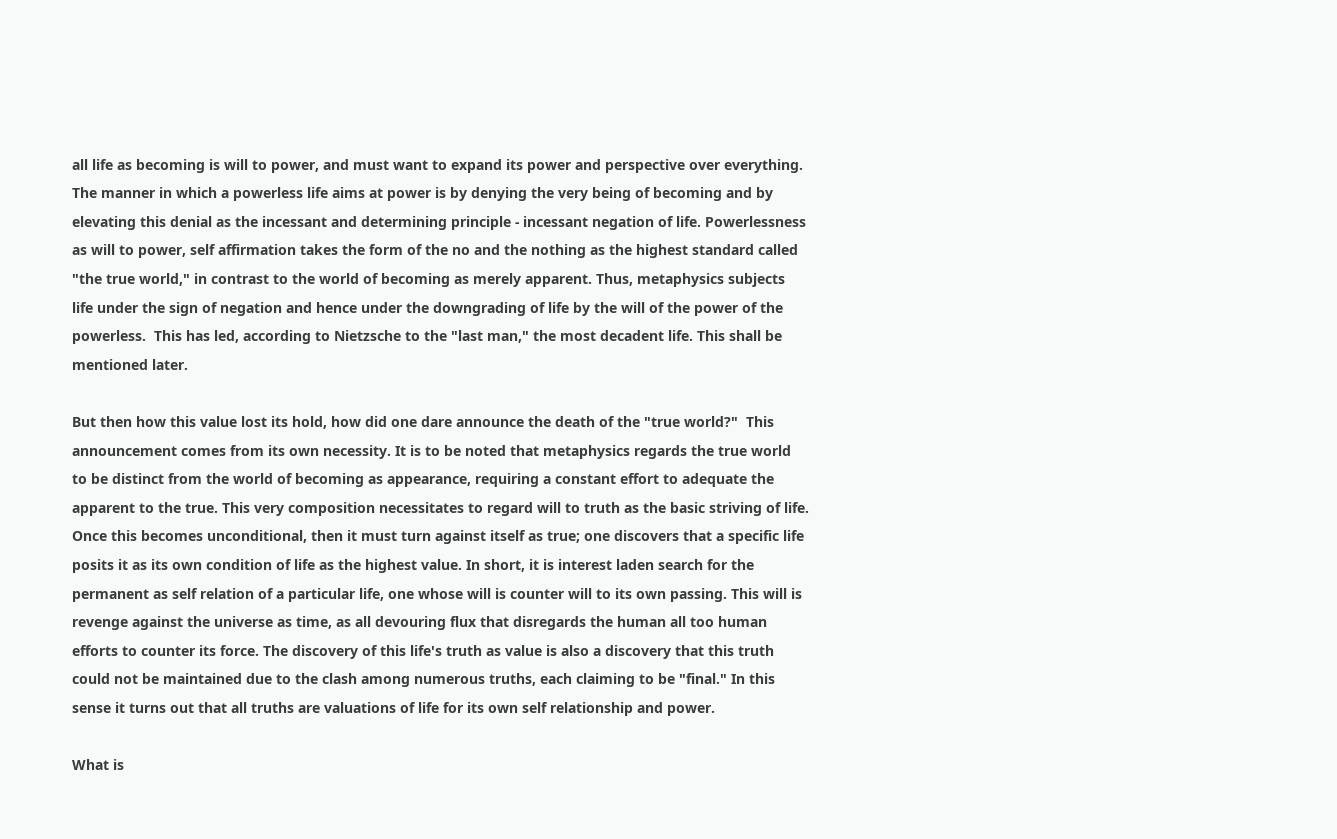all life as becoming is will to power, and must want to expand its power and perspective over everything.  The manner in which a powerless life aims at power is by denying the very being of becoming and by elevating this denial as the incessant and determining principle - incessant negation of life. Powerlessness as will to power, self affirmation takes the form of the no and the nothing as the highest standard called "the true world," in contrast to the world of becoming as merely apparent. Thus, metaphysics subjects life under the sign of negation and hence under the downgrading of life by the will of the power of the powerless.  This has led, according to Nietzsche to the "last man," the most decadent life. This shall be mentioned later.

But then how this value lost its hold, how did one dare announce the death of the "true world?"  This announcement comes from its own necessity. It is to be noted that metaphysics regards the true world to be distinct from the world of becoming as appearance, requiring a constant effort to adequate the apparent to the true. This very composition necessitates to regard will to truth as the basic striving of life. Once this becomes unconditional, then it must turn against itself as true; one discovers that a specific life posits it as its own condition of life as the highest value. In short, it is interest laden search for the permanent as self relation of a particular life, one whose will is counter will to its own passing. This will is revenge against the universe as time, as all devouring flux that disregards the human all too human efforts to counter its force. The discovery of this life's truth as value is also a discovery that this truth could not be maintained due to the clash among numerous truths, each claiming to be "final." In this sense it turns out that all truths are valuations of life for its own self relationship and power.

What is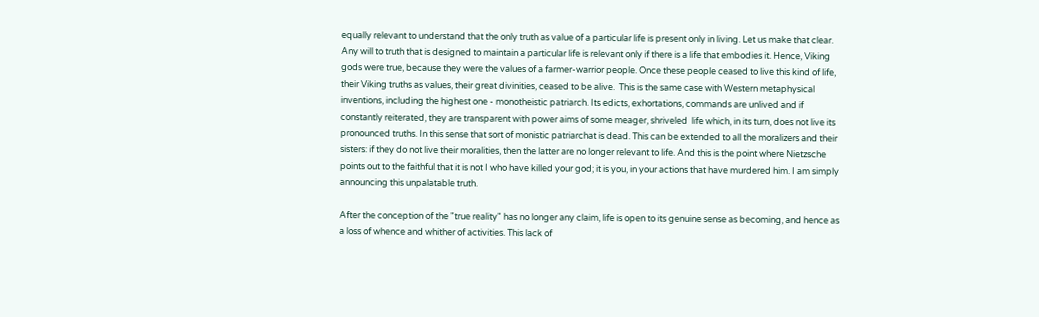equally relevant to understand that the only truth as value of a particular life is present only in living. Let us make that clear. Any will to truth that is designed to maintain a particular life is relevant only if there is a life that embodies it. Hence, Viking gods were true, because they were the values of a farmer-warrior people. Once these people ceased to live this kind of life, their Viking truths as values, their great divinities, ceased to be alive.  This is the same case with Western metaphysical inventions, including the highest one - monotheistic patriarch. Its edicts, exhortations, commands are unlived and if constantly reiterated, they are transparent with power aims of some meager, shriveled  life which, in its turn, does not live its pronounced truths. In this sense that sort of monistic patriarchat is dead. This can be extended to all the moralizers and their sisters: if they do not live their moralities, then the latter are no longer relevant to life. And this is the point where Nietzsche points out to the faithful that it is not I who have killed your god; it is you, in your actions that have murdered him. I am simply announcing this unpalatable truth.

After the conception of the "true reality" has no longer any claim, life is open to its genuine sense as becoming, and hence as a loss of whence and whither of activities. This lack of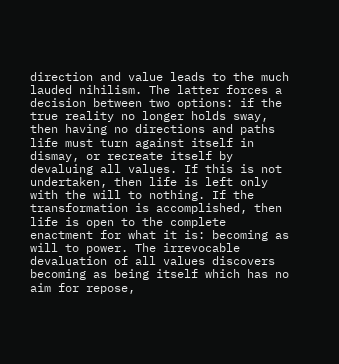direction and value leads to the much lauded nihilism. The latter forces a decision between two options: if the true reality no longer holds sway, then having no directions and paths life must turn against itself in dismay, or recreate itself by devaluing all values. If this is not undertaken, then life is left only with the will to nothing. If the transformation is accomplished, then life is open to the complete enactment for what it is: becoming as will to power. The irrevocable devaluation of all values discovers becoming as being itself which has no aim for repose,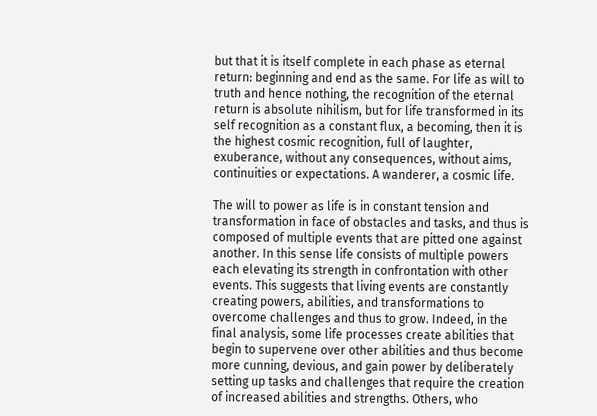but that it is itself complete in each phase as eternal return: beginning and end as the same. For life as will to truth and hence nothing, the recognition of the eternal return is absolute nihilism, but for life transformed in its self recognition as a constant flux, a becoming, then it is the highest cosmic recognition, full of laughter, exuberance, without any consequences, without aims, continuities or expectations. A wanderer, a cosmic life.

The will to power as life is in constant tension and transformation in face of obstacles and tasks, and thus is composed of multiple events that are pitted one against another. In this sense life consists of multiple powers each elevating its strength in confrontation with other events. This suggests that living events are constantly creating powers, abilities, and transformations to overcome challenges and thus to grow. Indeed, in the final analysis, some life processes create abilities that begin to supervene over other abilities and thus become more cunning, devious, and gain power by deliberately setting up tasks and challenges that require the creation of increased abilities and strengths. Others, who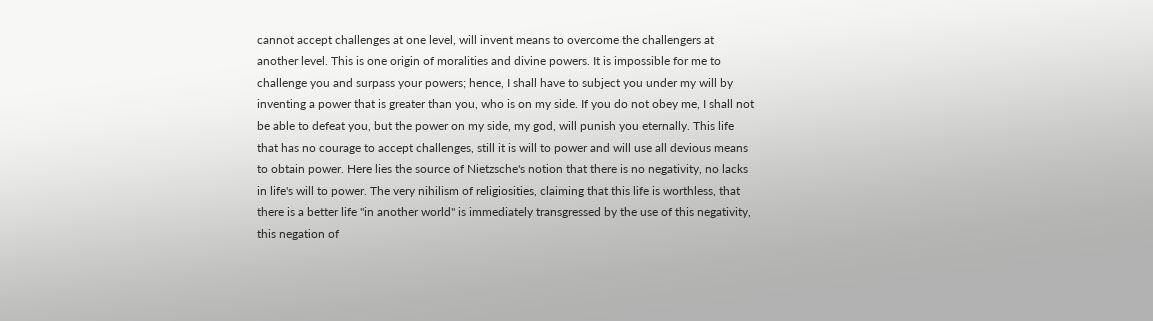cannot accept challenges at one level, will invent means to overcome the challengers at another level. This is one origin of moralities and divine powers. It is impossible for me to challenge you and surpass your powers; hence, I shall have to subject you under my will by inventing a power that is greater than you, who is on my side. If you do not obey me, I shall not be able to defeat you, but the power on my side, my god, will punish you eternally. This life that has no courage to accept challenges, still it is will to power and will use all devious means to obtain power. Here lies the source of Nietzsche's notion that there is no negativity, no lacks in life's will to power. The very nihilism of religiosities, claiming that this life is worthless, that there is a better life "in another world" is immediately transgressed by the use of this negativity, this negation of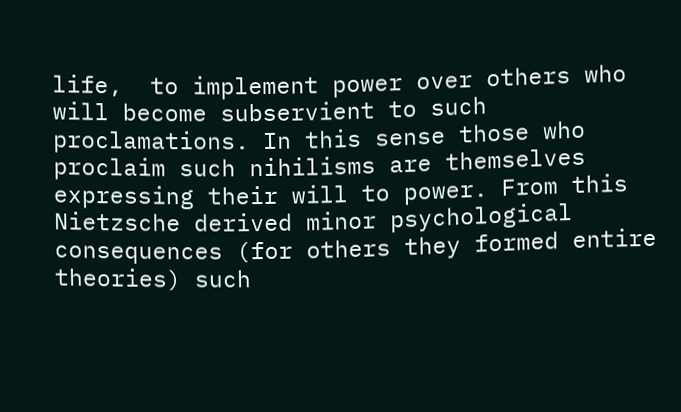life,  to implement power over others who will become subservient to such proclamations. In this sense those who proclaim such nihilisms are themselves expressing their will to power. From this Nietzsche derived minor psychological consequences (for others they formed entire theories) such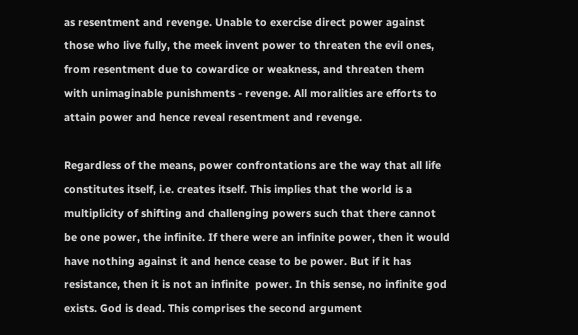as resentment and revenge. Unable to exercise direct power against those who live fully, the meek invent power to threaten the evil ones, from resentment due to cowardice or weakness, and threaten them with unimaginable punishments - revenge. All moralities are efforts to attain power and hence reveal resentment and revenge.

Regardless of the means, power confrontations are the way that all life constitutes itself, i.e. creates itself. This implies that the world is a multiplicity of shifting and challenging powers such that there cannot be one power, the infinite. If there were an infinite power, then it would have nothing against it and hence cease to be power. But if it has resistance, then it is not an infinite  power. In this sense, no infinite god exists. God is dead. This comprises the second argument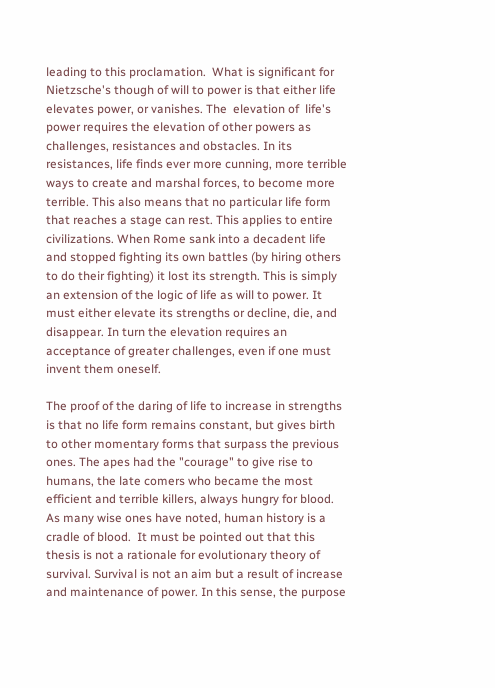leading to this proclamation.  What is significant for Nietzsche's though of will to power is that either life elevates power, or vanishes. The  elevation of  life's power requires the elevation of other powers as challenges, resistances and obstacles. In its resistances, life finds ever more cunning, more terrible ways to create and marshal forces, to become more terrible. This also means that no particular life form that reaches a stage can rest. This applies to entire civilizations. When Rome sank into a decadent life and stopped fighting its own battles (by hiring others to do their fighting) it lost its strength. This is simply an extension of the logic of life as will to power. It must either elevate its strengths or decline, die, and disappear. In turn the elevation requires an acceptance of greater challenges, even if one must invent them oneself.

The proof of the daring of life to increase in strengths is that no life form remains constant, but gives birth to other momentary forms that surpass the previous ones. The apes had the "courage" to give rise to humans, the late comers who became the most efficient and terrible killers, always hungry for blood. As many wise ones have noted, human history is a cradle of blood.  It must be pointed out that this thesis is not a rationale for evolutionary theory of survival. Survival is not an aim but a result of increase and maintenance of power. In this sense, the purpose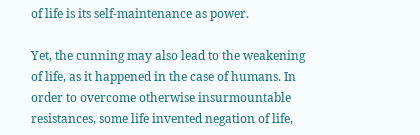of life is its self-maintenance as power.

Yet, the cunning may also lead to the weakening of life, as it happened in the case of humans. In order to overcome otherwise insurmountable resistances, some life invented negation of life,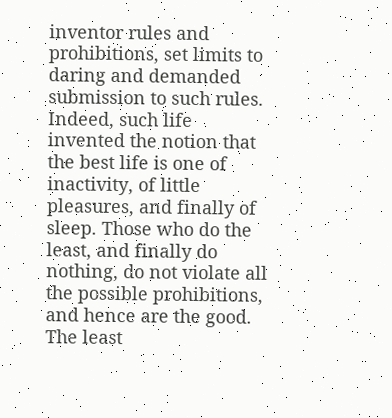inventor rules and prohibitions, set limits to daring and demanded submission to such rules. Indeed, such life invented the notion that the best life is one of inactivity, of little pleasures, and finally of sleep. Those who do the least, and finally do nothing, do not violate all the possible prohibitions, and hence are the good. The least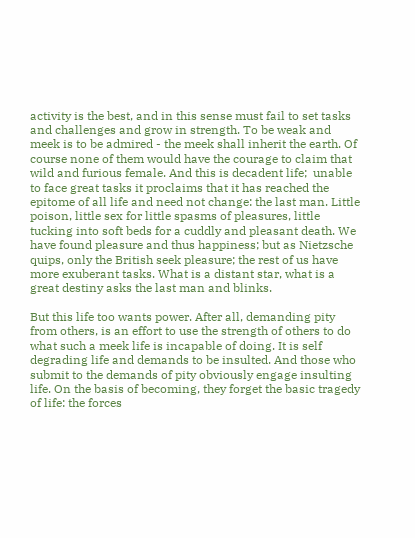activity is the best, and in this sense must fail to set tasks and challenges and grow in strength. To be weak and meek is to be admired - the meek shall inherit the earth. Of course none of them would have the courage to claim that wild and furious female. And this is decadent life;  unable to face great tasks it proclaims that it has reached the epitome of all life and need not change: the last man. Little poison, little sex for little spasms of pleasures, little tucking into soft beds for a cuddly and pleasant death. We have found pleasure and thus happiness; but as Nietzsche quips, only the British seek pleasure; the rest of us have more exuberant tasks. What is a distant star, what is a great destiny asks the last man and blinks.

But this life too wants power. After all, demanding pity from others, is an effort to use the strength of others to do what such a meek life is incapable of doing. It is self degrading life and demands to be insulted. And those who submit to the demands of pity obviously engage insulting life. On the basis of becoming, they forget the basic tragedy of life: the forces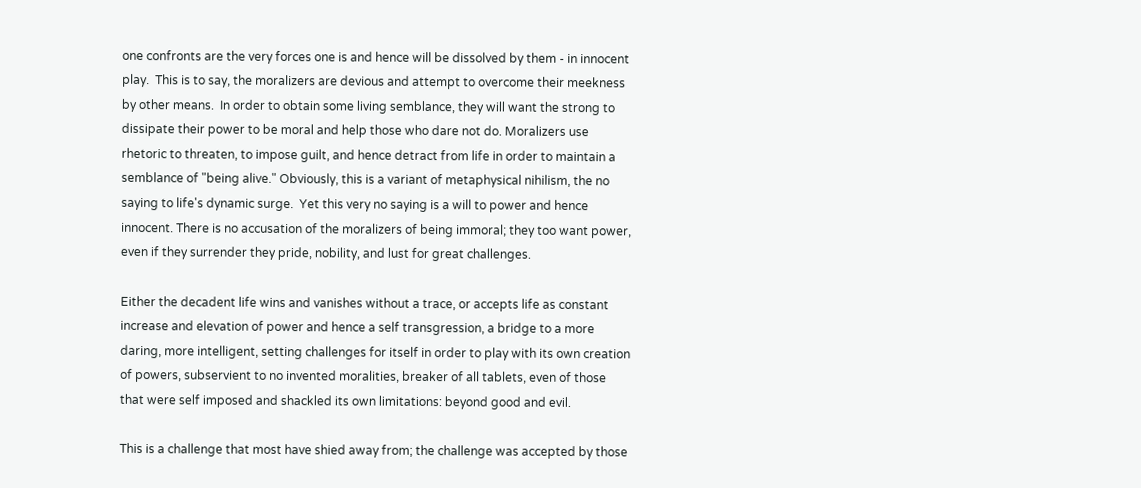one confronts are the very forces one is and hence will be dissolved by them - in innocent play.  This is to say, the moralizers are devious and attempt to overcome their meekness by other means.  In order to obtain some living semblance, they will want the strong to dissipate their power to be moral and help those who dare not do. Moralizers use rhetoric to threaten, to impose guilt, and hence detract from life in order to maintain a semblance of "being alive." Obviously, this is a variant of metaphysical nihilism, the no saying to life's dynamic surge.  Yet this very no saying is a will to power and hence innocent. There is no accusation of the moralizers of being immoral; they too want power, even if they surrender they pride, nobility, and lust for great challenges.

Either the decadent life wins and vanishes without a trace, or accepts life as constant increase and elevation of power and hence a self transgression, a bridge to a more daring, more intelligent, setting challenges for itself in order to play with its own creation of powers, subservient to no invented moralities, breaker of all tablets, even of those that were self imposed and shackled its own limitations: beyond good and evil.

This is a challenge that most have shied away from; the challenge was accepted by those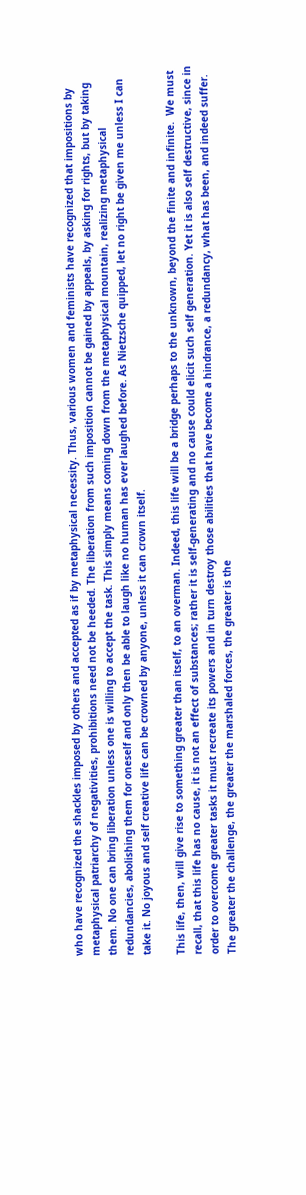who have recognized the shackles imposed by others and accepted as if by metaphysical necessity. Thus, various women and feminists have recognized that impositions by metaphysical patriarchy of negativities, prohibitions need not be heeded. The liberation from such imposition cannot be gained by appeals, by asking for rights, but by taking them. No one can bring liberation unless one is willing to accept the task. This simply means coming down from the metaphysical mountain, realizing metaphysical redundancies, abolishing them for oneself and only then be able to laugh like no human has ever laughed before. As Nietzsche quipped, let no right be given me unless I can take it. No joyous and self creative life can be crowned by anyone, unless it can crown itself.

This life, then, will give rise to something greater than itself, to an overman. Indeed, this life will be a bridge perhaps to the unknown, beyond the finite and infinite.  We must recall, that this life has no cause, it is not an effect of substances; rather it is self-generating and no cause could elicit such self generation. Yet it is also self destructive, since in order to overcome greater tasks it must recreate its powers and in turn destroy those abilities that have become a hindrance, a redundancy, what has been, and indeed suffer. The greater the challenge, the greater the marshaled forces, the greater is the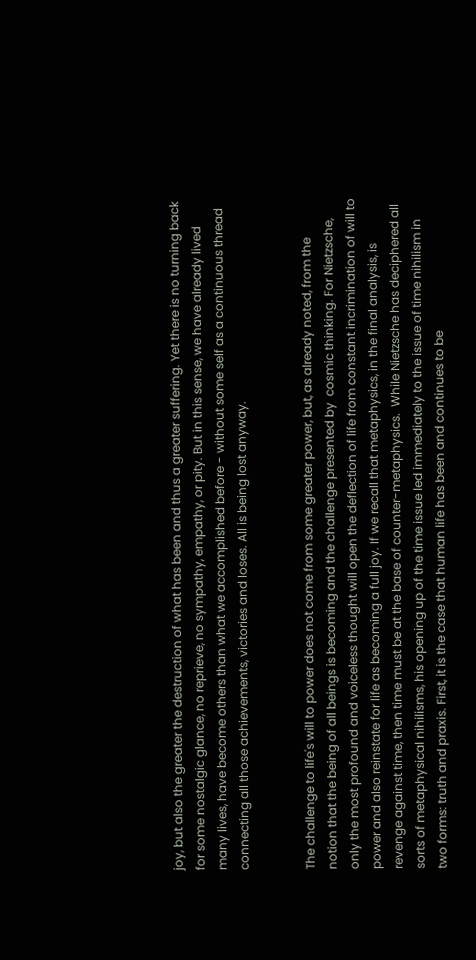joy, but also the greater the destruction of what has been and thus a greater suffering. Yet there is no turning back for some nostalgic glance, no reprieve, no sympathy, empathy, or pity. But in this sense, we have already lived many lives, have become others than what we accomplished before - without some self as a continuous thread connecting all those achievements, victories and loses. All is being lost anyway.


The challenge to life's will to power does not come from some greater power, but, as already noted, from the notion that the being of all beings is becoming and the challenge presented by  cosmic thinking. For Nietzsche, only the most profound and voiceless thought will open the deflection of life from constant incrimination of will to power and also reinstate for life as becoming a full joy. If we recall that metaphysics, in the final analysis, is revenge against time, then time must be at the base of counter-metaphysics.  While Nietzsche has deciphered all sorts of metaphysical nihilisms, his opening up of the time issue led immediately to the issue of time nihilism in two forms: truth and praxis. First, it is the case that human life has been and continues to be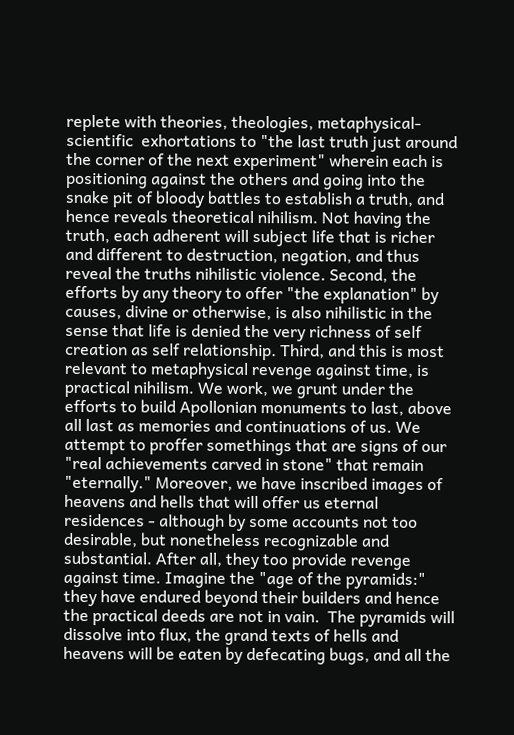replete with theories, theologies, metaphysical-scientific  exhortations to "the last truth just around the corner of the next experiment" wherein each is positioning against the others and going into the snake pit of bloody battles to establish a truth, and hence reveals theoretical nihilism. Not having the truth, each adherent will subject life that is richer and different to destruction, negation, and thus reveal the truths nihilistic violence. Second, the efforts by any theory to offer "the explanation" by causes, divine or otherwise, is also nihilistic in the sense that life is denied the very richness of self creation as self relationship. Third, and this is most relevant to metaphysical revenge against time, is practical nihilism. We work, we grunt under the efforts to build Apollonian monuments to last, above all last as memories and continuations of us. We attempt to proffer somethings that are signs of our "real achievements carved in stone" that remain "eternally." Moreover, we have inscribed images of heavens and hells that will offer us eternal residences - although by some accounts not too desirable, but nonetheless recognizable and substantial. After all, they too provide revenge against time. Imagine the "age of the pyramids:" they have endured beyond their builders and hence the practical deeds are not in vain.  The pyramids will dissolve into flux, the grand texts of hells and heavens will be eaten by defecating bugs, and all the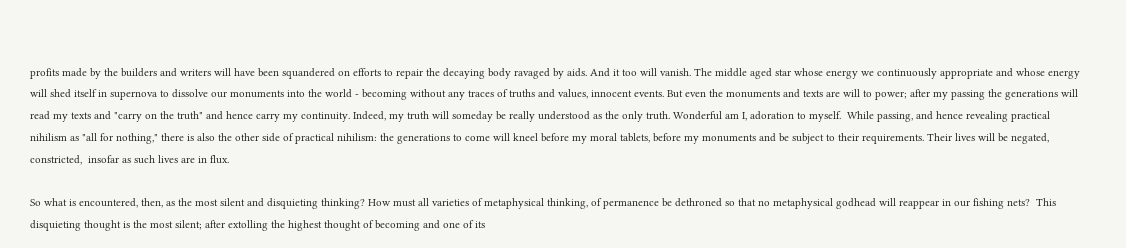profits made by the builders and writers will have been squandered on efforts to repair the decaying body ravaged by aids. And it too will vanish. The middle aged star whose energy we continuously appropriate and whose energy will shed itself in supernova to dissolve our monuments into the world - becoming without any traces of truths and values, innocent events. But even the monuments and texts are will to power; after my passing the generations will read my texts and "carry on the truth" and hence carry my continuity. Indeed, my truth will someday be really understood as the only truth. Wonderful am I, adoration to myself.  While passing, and hence revealing practical nihilism as "all for nothing," there is also the other side of practical nihilism: the generations to come will kneel before my moral tablets, before my monuments and be subject to their requirements. Their lives will be negated, constricted,  insofar as such lives are in flux.

So what is encountered, then, as the most silent and disquieting thinking? How must all varieties of metaphysical thinking, of permanence be dethroned so that no metaphysical godhead will reappear in our fishing nets?  This disquieting thought is the most silent; after extolling the highest thought of becoming and one of its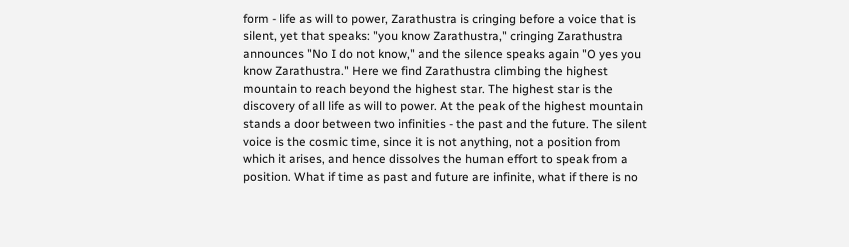form - life as will to power, Zarathustra is cringing before a voice that is silent, yet that speaks: "you know Zarathustra," cringing Zarathustra announces "No I do not know," and the silence speaks again "O yes you know Zarathustra." Here we find Zarathustra climbing the highest mountain to reach beyond the highest star. The highest star is the discovery of all life as will to power. At the peak of the highest mountain stands a door between two infinities - the past and the future. The silent voice is the cosmic time, since it is not anything, not a position from which it arises, and hence dissolves the human effort to speak from a position. What if time as past and future are infinite, what if there is no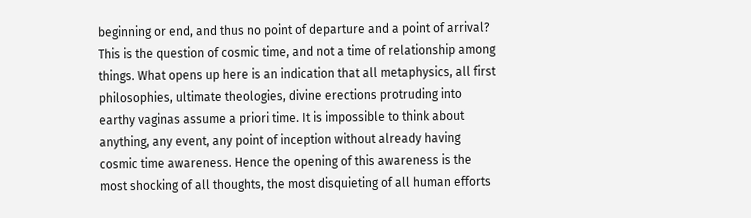beginning or end, and thus no point of departure and a point of arrival? This is the question of cosmic time, and not a time of relationship among things. What opens up here is an indication that all metaphysics, all first philosophies, ultimate theologies, divine erections protruding into earthy vaginas assume a priori time. It is impossible to think about anything, any event, any point of inception without already having cosmic time awareness. Hence the opening of this awareness is the most shocking of all thoughts, the most disquieting of all human efforts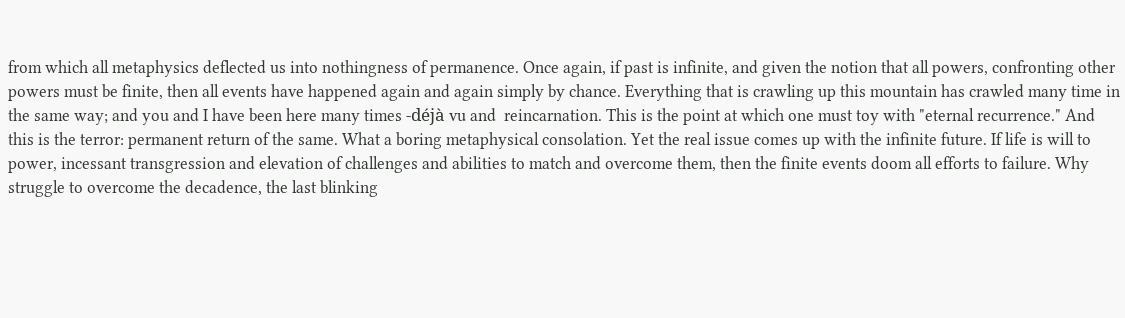from which all metaphysics deflected us into nothingness of permanence. Once again, if past is infinite, and given the notion that all powers, confronting other powers must be finite, then all events have happened again and again simply by chance. Everything that is crawling up this mountain has crawled many time in the same way; and you and I have been here many times -déjà vu and  reincarnation. This is the point at which one must toy with "eternal recurrence." And this is the terror: permanent return of the same. What a boring metaphysical consolation. Yet the real issue comes up with the infinite future. If life is will to power, incessant transgression and elevation of challenges and abilities to match and overcome them, then the finite events doom all efforts to failure. Why struggle to overcome the decadence, the last blinking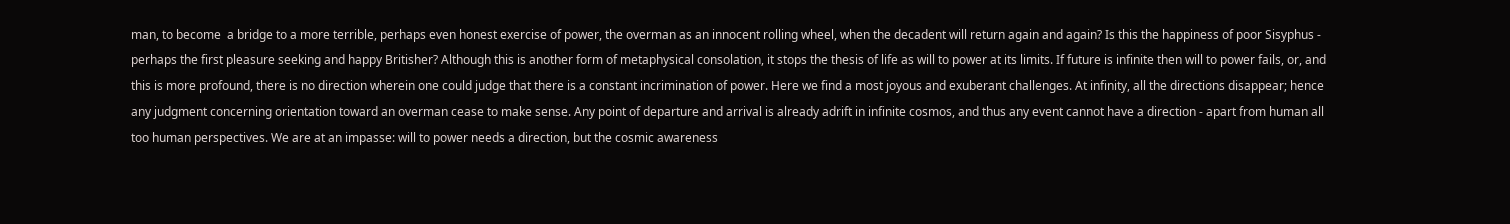man, to become  a bridge to a more terrible, perhaps even honest exercise of power, the overman as an innocent rolling wheel, when the decadent will return again and again? Is this the happiness of poor Sisyphus - perhaps the first pleasure seeking and happy Britisher? Although this is another form of metaphysical consolation, it stops the thesis of life as will to power at its limits. If future is infinite then will to power fails, or, and this is more profound, there is no direction wherein one could judge that there is a constant incrimination of power. Here we find a most joyous and exuberant challenges. At infinity, all the directions disappear; hence any judgment concerning orientation toward an overman cease to make sense. Any point of departure and arrival is already adrift in infinite cosmos, and thus any event cannot have a direction - apart from human all too human perspectives. We are at an impasse: will to power needs a direction, but the cosmic awareness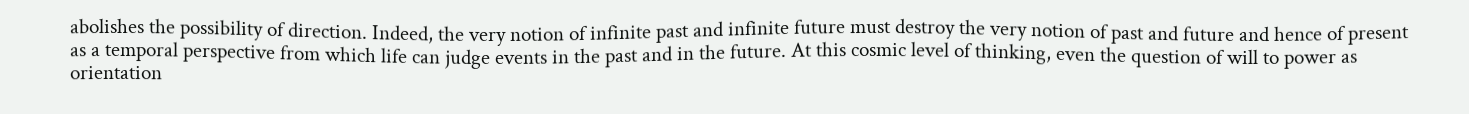abolishes the possibility of direction. Indeed, the very notion of infinite past and infinite future must destroy the very notion of past and future and hence of present as a temporal perspective from which life can judge events in the past and in the future. At this cosmic level of thinking, even the question of will to power as orientation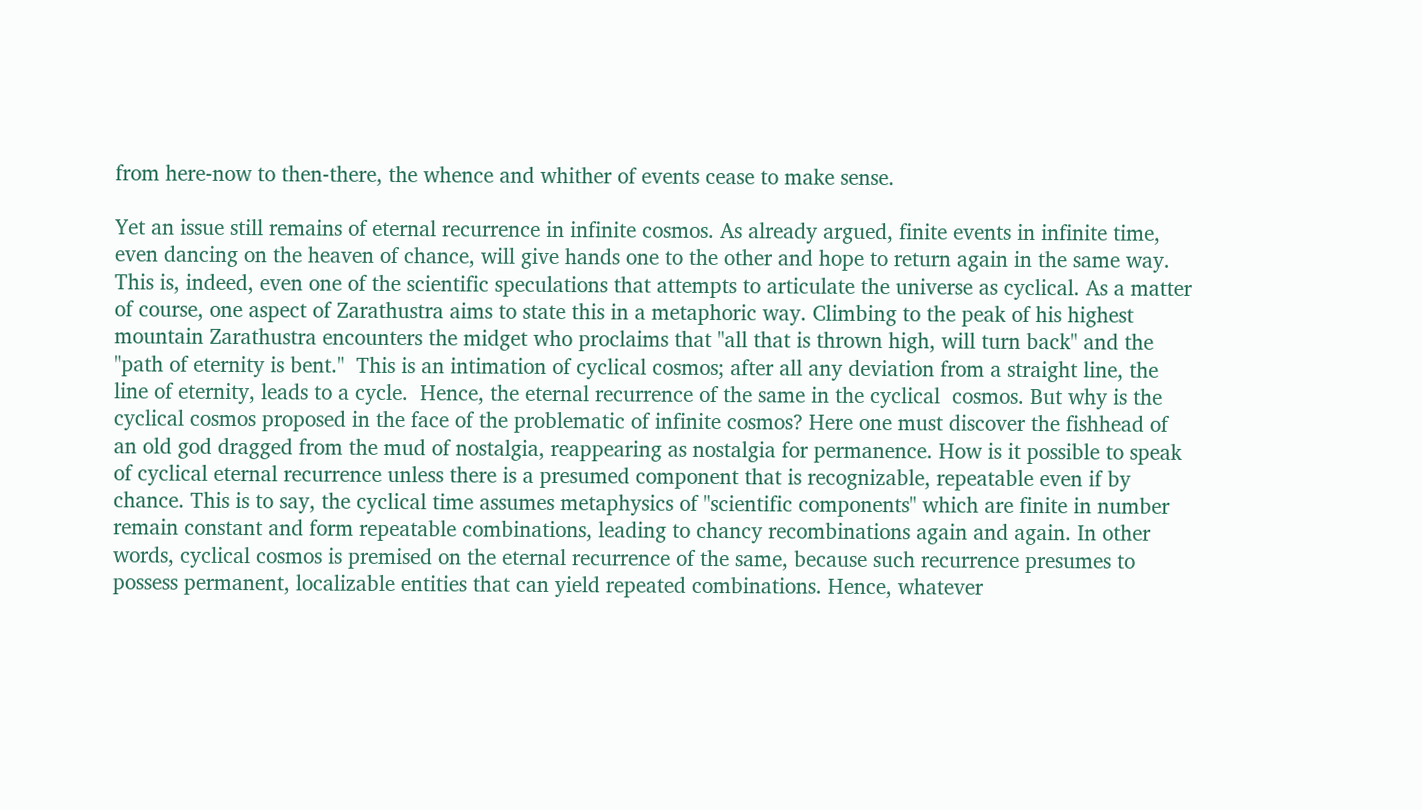from here-now to then-there, the whence and whither of events cease to make sense.

Yet an issue still remains of eternal recurrence in infinite cosmos. As already argued, finite events in infinite time, even dancing on the heaven of chance, will give hands one to the other and hope to return again in the same way. This is, indeed, even one of the scientific speculations that attempts to articulate the universe as cyclical. As a matter of course, one aspect of Zarathustra aims to state this in a metaphoric way. Climbing to the peak of his highest mountain Zarathustra encounters the midget who proclaims that "all that is thrown high, will turn back" and the "path of eternity is bent."  This is an intimation of cyclical cosmos; after all any deviation from a straight line, the line of eternity, leads to a cycle.  Hence, the eternal recurrence of the same in the cyclical  cosmos. But why is the cyclical cosmos proposed in the face of the problematic of infinite cosmos? Here one must discover the fishhead of an old god dragged from the mud of nostalgia, reappearing as nostalgia for permanence. How is it possible to speak of cyclical eternal recurrence unless there is a presumed component that is recognizable, repeatable even if by chance. This is to say, the cyclical time assumes metaphysics of "scientific components" which are finite in number remain constant and form repeatable combinations, leading to chancy recombinations again and again. In other words, cyclical cosmos is premised on the eternal recurrence of the same, because such recurrence presumes to possess permanent, localizable entities that can yield repeated combinations. Hence, whatever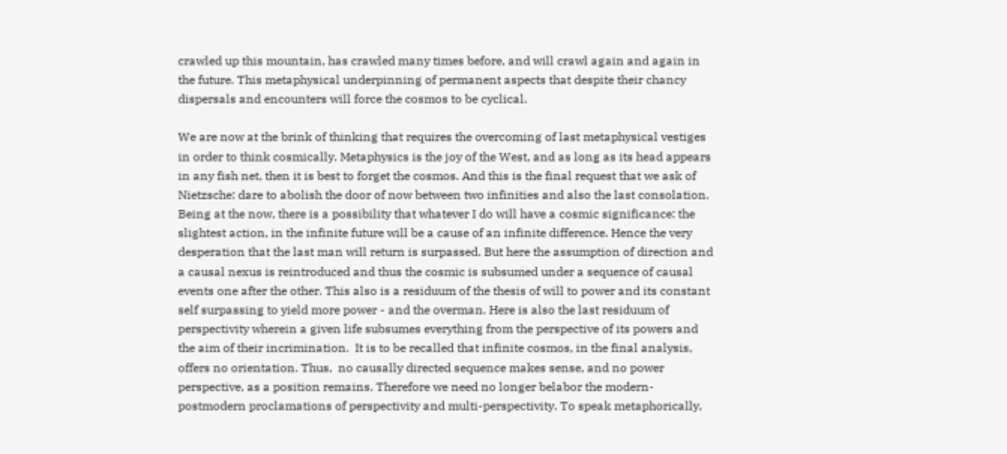crawled up this mountain, has crawled many times before, and will crawl again and again in the future. This metaphysical underpinning of permanent aspects that despite their chancy dispersals and encounters will force the cosmos to be cyclical.

We are now at the brink of thinking that requires the overcoming of last metaphysical vestiges in order to think cosmically. Metaphysics is the joy of the West, and as long as its head appears in any fish net, then it is best to forget the cosmos. And this is the final request that we ask of Nietzsche: dare to abolish the door of now between two infinities and also the last consolation. Being at the now, there is a possibility that whatever I do will have a cosmic significance: the slightest action, in the infinite future will be a cause of an infinite difference. Hence the very desperation that the last man will return is surpassed. But here the assumption of direction and a causal nexus is reintroduced and thus the cosmic is subsumed under a sequence of causal events one after the other. This also is a residuum of the thesis of will to power and its constant self surpassing to yield more power - and the overman. Here is also the last residuum of perspectivity wherein a given life subsumes everything from the perspective of its powers and the aim of their incrimination.  It is to be recalled that infinite cosmos, in the final analysis, offers no orientation. Thus,  no causally directed sequence makes sense, and no power perspective, as a position remains. Therefore we need no longer belabor the modern-postmodern proclamations of perspectivity and multi-perspectivity. To speak metaphorically,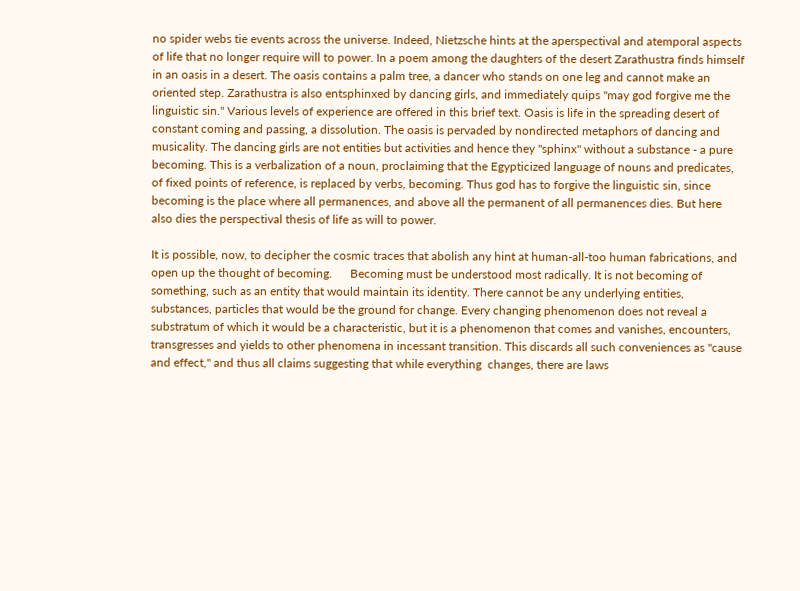no spider webs tie events across the universe. Indeed, Nietzsche hints at the aperspectival and atemporal aspects of life that no longer require will to power. In a poem among the daughters of the desert Zarathustra finds himself in an oasis in a desert. The oasis contains a palm tree, a dancer who stands on one leg and cannot make an oriented step. Zarathustra is also entsphinxed by dancing girls, and immediately quips "may god forgive me the linguistic sin." Various levels of experience are offered in this brief text. Oasis is life in the spreading desert of constant coming and passing, a dissolution. The oasis is pervaded by nondirected metaphors of dancing and musicality. The dancing girls are not entities but activities and hence they "sphinx" without a substance - a pure becoming. This is a verbalization of a noun, proclaiming that the Egypticized language of nouns and predicates, of fixed points of reference, is replaced by verbs, becoming. Thus god has to forgive the linguistic sin, since becoming is the place where all permanences, and above all the permanent of all permanences dies. But here also dies the perspectival thesis of life as will to power.

It is possible, now, to decipher the cosmic traces that abolish any hint at human-all-too human fabrications, and open up the thought of becoming.      Becoming must be understood most radically. It is not becoming of something, such as an entity that would maintain its identity. There cannot be any underlying entities, substances, particles that would be the ground for change. Every changing phenomenon does not reveal a substratum of which it would be a characteristic, but it is a phenomenon that comes and vanishes, encounters, transgresses and yields to other phenomena in incessant transition. This discards all such conveniences as "cause and effect," and thus all claims suggesting that while everything  changes, there are laws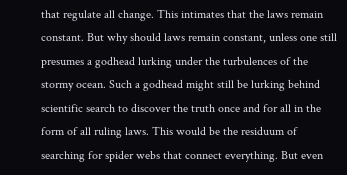that regulate all change. This intimates that the laws remain constant. But why should laws remain constant, unless one still presumes a godhead lurking under the turbulences of the stormy ocean. Such a godhead might still be lurking behind scientific search to discover the truth once and for all in the form of all ruling laws. This would be the residuum of searching for spider webs that connect everything. But even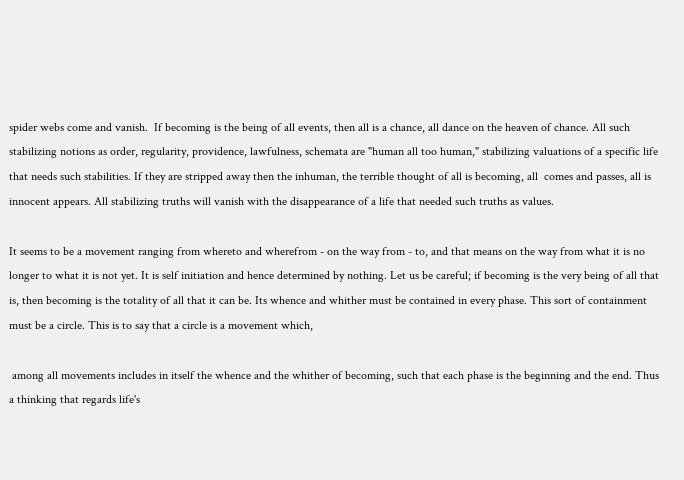spider webs come and vanish.  If becoming is the being of all events, then all is a chance, all dance on the heaven of chance. All such stabilizing notions as order, regularity, providence, lawfulness, schemata are "human all too human," stabilizing valuations of a specific life that needs such stabilities. If they are stripped away then the inhuman, the terrible thought of all is becoming, all  comes and passes, all is innocent appears. All stabilizing truths will vanish with the disappearance of a life that needed such truths as values.

It seems to be a movement ranging from whereto and wherefrom - on the way from - to, and that means on the way from what it is no longer to what it is not yet. It is self initiation and hence determined by nothing. Let us be careful; if becoming is the very being of all that is, then becoming is the totality of all that it can be. Its whence and whither must be contained in every phase. This sort of containment must be a circle. This is to say that a circle is a movement which,

 among all movements includes in itself the whence and the whither of becoming, such that each phase is the beginning and the end. Thus a thinking that regards life's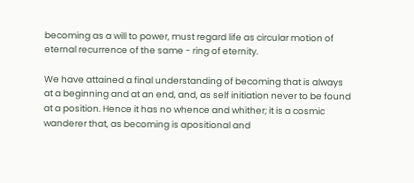becoming as a will to power, must regard life as circular motion of eternal recurrence of the same - ring of eternity.

We have attained a final understanding of becoming that is always at a beginning and at an end, and, as self initiation never to be found at a position. Hence it has no whence and whither; it is a cosmic wanderer that, as becoming is apositional and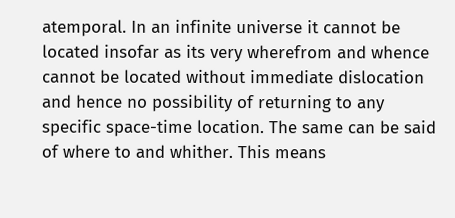atemporal. In an infinite universe it cannot be located insofar as its very wherefrom and whence cannot be located without immediate dislocation and hence no possibility of returning to any specific space-time location. The same can be said of where to and whither. This means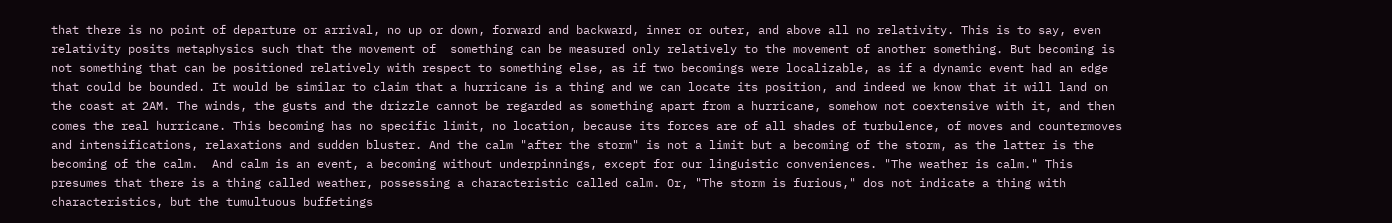that there is no point of departure or arrival, no up or down, forward and backward, inner or outer, and above all no relativity. This is to say, even relativity posits metaphysics such that the movement of  something can be measured only relatively to the movement of another something. But becoming is not something that can be positioned relatively with respect to something else, as if two becomings were localizable, as if a dynamic event had an edge that could be bounded. It would be similar to claim that a hurricane is a thing and we can locate its position, and indeed we know that it will land on the coast at 2AM. The winds, the gusts and the drizzle cannot be regarded as something apart from a hurricane, somehow not coextensive with it, and then comes the real hurricane. This becoming has no specific limit, no location, because its forces are of all shades of turbulence, of moves and countermoves and intensifications, relaxations and sudden bluster. And the calm "after the storm" is not a limit but a becoming of the storm, as the latter is the becoming of the calm.  And calm is an event, a becoming without underpinnings, except for our linguistic conveniences. "The weather is calm." This presumes that there is a thing called weather, possessing a characteristic called calm. Or, "The storm is furious," dos not indicate a thing with characteristics, but the tumultuous buffetings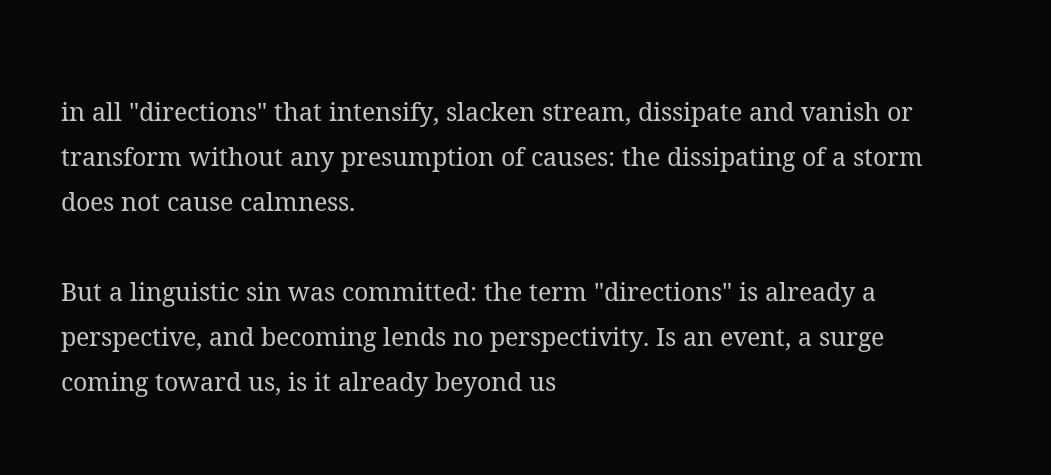in all "directions" that intensify, slacken stream, dissipate and vanish or transform without any presumption of causes: the dissipating of a storm does not cause calmness.

But a linguistic sin was committed: the term "directions" is already a perspective, and becoming lends no perspectivity. Is an event, a surge coming toward us, is it already beyond us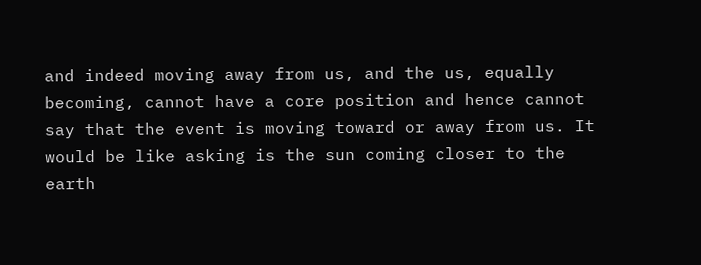and indeed moving away from us, and the us, equally becoming, cannot have a core position and hence cannot say that the event is moving toward or away from us. It would be like asking is the sun coming closer to the earth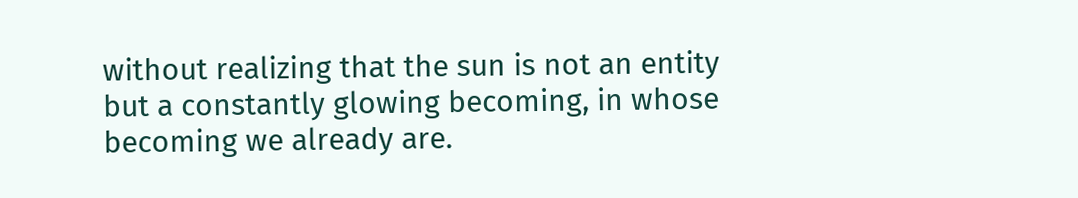without realizing that the sun is not an entity but a constantly glowing becoming, in whose becoming we already are.